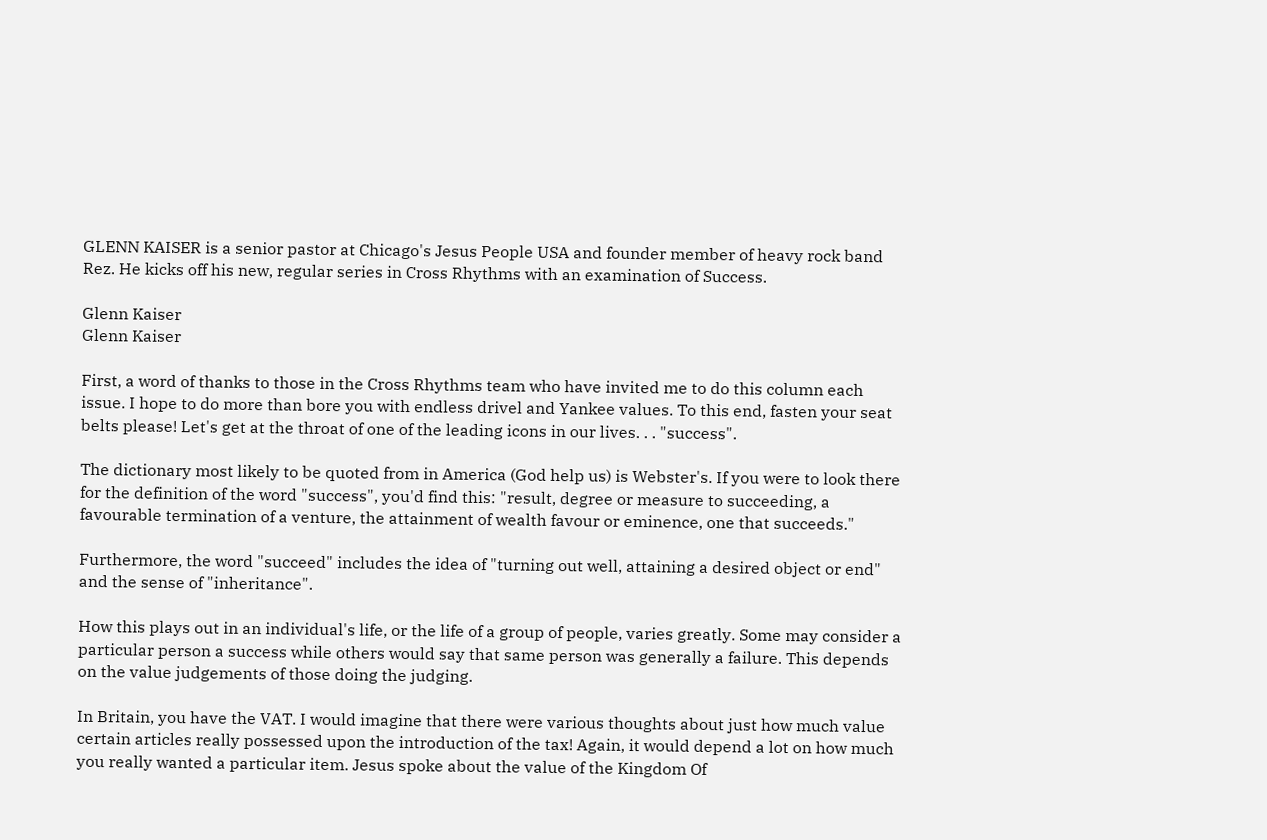GLENN KAISER is a senior pastor at Chicago's Jesus People USA and founder member of heavy rock band Rez. He kicks off his new, regular series in Cross Rhythms with an examination of Success.

Glenn Kaiser
Glenn Kaiser

First, a word of thanks to those in the Cross Rhythms team who have invited me to do this column each issue. I hope to do more than bore you with endless drivel and Yankee values. To this end, fasten your seat belts please! Let's get at the throat of one of the leading icons in our lives. . . "success".

The dictionary most likely to be quoted from in America (God help us) is Webster's. If you were to look there for the definition of the word "success", you'd find this: "result, degree or measure to succeeding, a favourable termination of a venture, the attainment of wealth favour or eminence, one that succeeds."

Furthermore, the word "succeed" includes the idea of "turning out well, attaining a desired object or end" and the sense of "inheritance".

How this plays out in an individual's life, or the life of a group of people, varies greatly. Some may consider a particular person a success while others would say that same person was generally a failure. This depends on the value judgements of those doing the judging.

In Britain, you have the VAT. I would imagine that there were various thoughts about just how much value certain articles really possessed upon the introduction of the tax! Again, it would depend a lot on how much you really wanted a particular item. Jesus spoke about the value of the Kingdom Of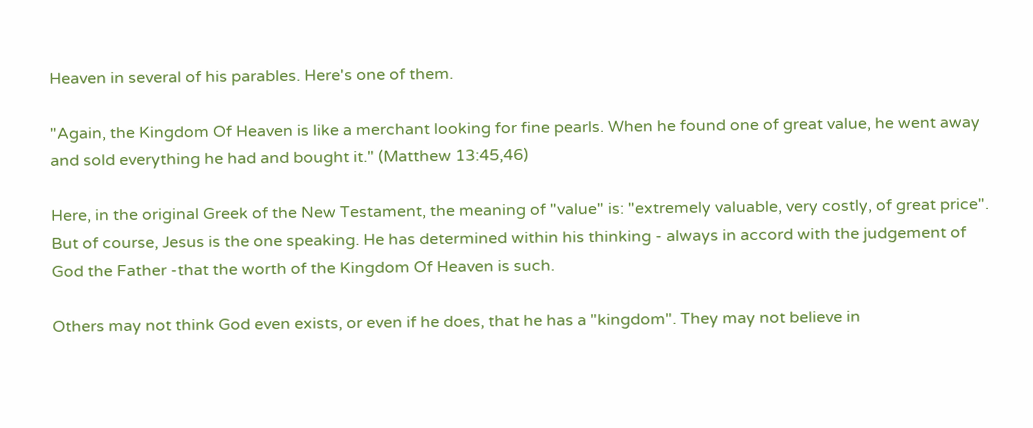Heaven in several of his parables. Here's one of them.

"Again, the Kingdom Of Heaven is like a merchant looking for fine pearls. When he found one of great value, he went away and sold everything he had and bought it." (Matthew 13:45,46)

Here, in the original Greek of the New Testament, the meaning of "value" is: "extremely valuable, very costly, of great price". But of course, Jesus is the one speaking. He has determined within his thinking - always in accord with the judgement of God the Father -that the worth of the Kingdom Of Heaven is such.

Others may not think God even exists, or even if he does, that he has a "kingdom". They may not believe in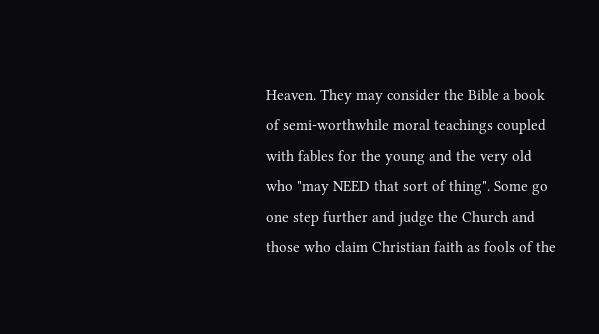Heaven. They may consider the Bible a book of semi-worthwhile moral teachings coupled with fables for the young and the very old who "may NEED that sort of thing". Some go one step further and judge the Church and those who claim Christian faith as fools of the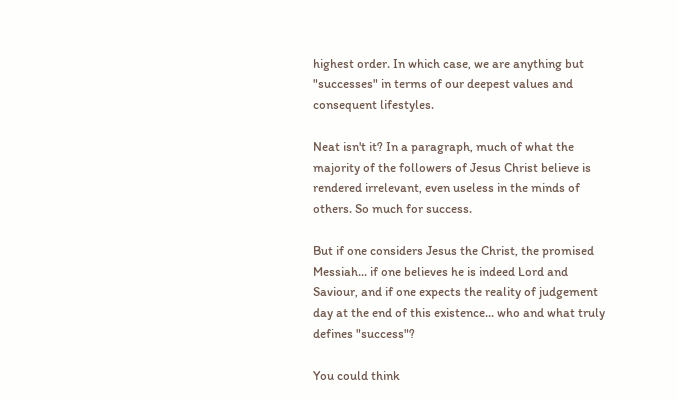highest order. In which case, we are anything but "successes" in terms of our deepest values and consequent lifestyles.

Neat isn't it? In a paragraph, much of what the majority of the followers of Jesus Christ believe is rendered irrelevant, even useless in the minds of others. So much for success.

But if one considers Jesus the Christ, the promised Messiah... if one believes he is indeed Lord and Saviour, and if one expects the reality of judgement day at the end of this existence... who and what truly defines "success"?

You could think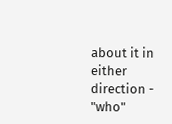about it in either direction - "who"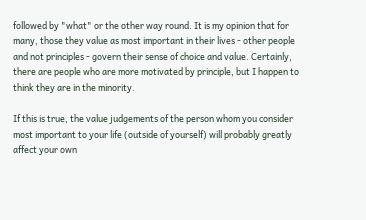followed by "what" or the other way round. It is my opinion that for many, those they value as most important in their lives - other people and not principles - govern their sense of choice and value. Certainly, there are people who are more motivated by principle, but I happen to think they are in the minority.

If this is true, the value judgements of the person whom you consider most important to your life (outside of yourself) will probably greatly affect your own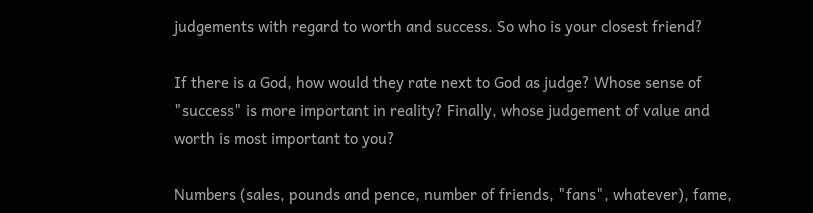judgements with regard to worth and success. So who is your closest friend?

If there is a God, how would they rate next to God as judge? Whose sense of "success" is more important in reality? Finally, whose judgement of value and worth is most important to you?

Numbers (sales, pounds and pence, number of friends, "fans", whatever), fame,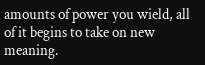amounts of power you wield, all of it begins to take on new meaning.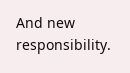And new responsibility.